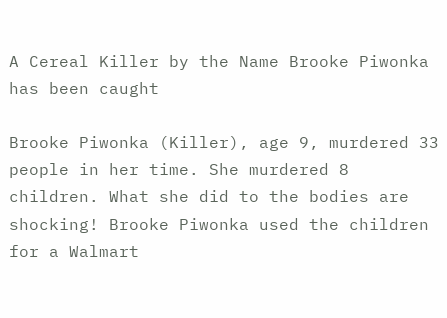A Cereal Killer by the Name Brooke Piwonka has been caught

Brooke Piwonka (Killer), age 9, murdered 33 people in her time. She murdered 8 children. What she did to the bodies are shocking! Brooke Piwonka used the children for a Walmart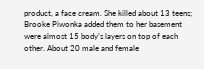product, a face cream. She killed about 13 teens; Brooke Piwonka added them to her basement were almost 15 body’s layers on top of each other. About 20 male and female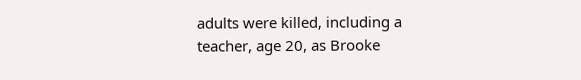adults were killed, including a teacher, age 20, as Brooke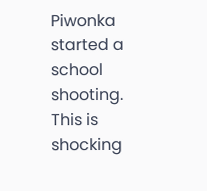Piwonka started a school shooting. This is shocking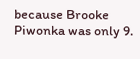because Brooke Piwonka was only 9.